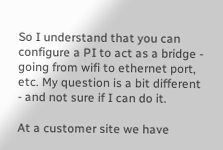So I understand that you can configure a PI to act as a bridge - going from wifi to ethernet port, etc. My question is a bit different - and not sure if I can do it.

At a customer site we have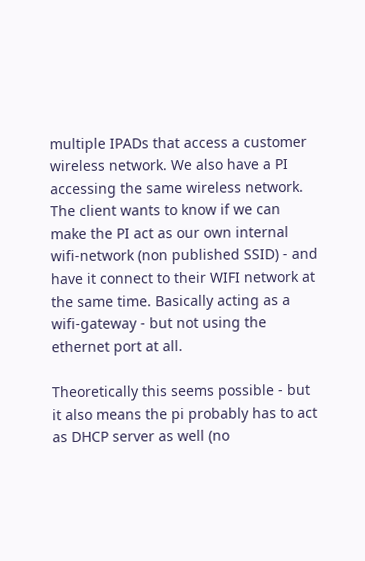multiple IPADs that access a customer wireless network. We also have a PI accessing the same wireless network. The client wants to know if we can make the PI act as our own internal wifi-network (non published SSID) - and have it connect to their WIFI network at the same time. Basically acting as a wifi-gateway - but not using the ethernet port at all.

Theoretically this seems possible - but it also means the pi probably has to act as DHCP server as well (no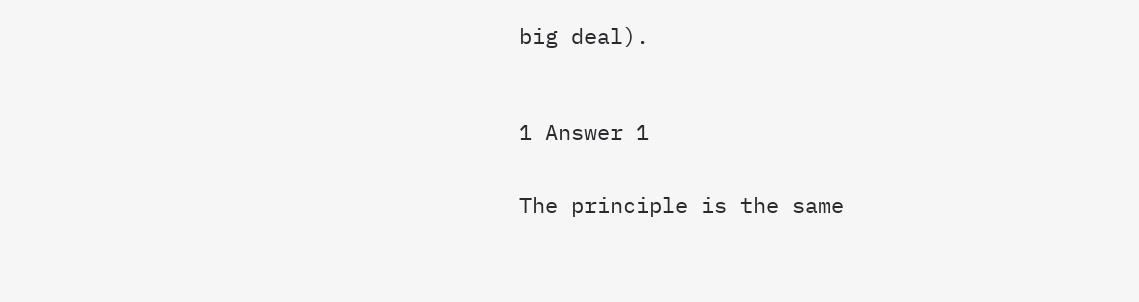big deal).



1 Answer 1


The principle is the same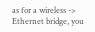as for a wireless -> Ethernet bridge, you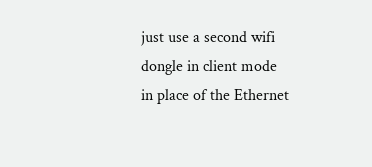just use a second wifi dongle in client mode in place of the Ethernet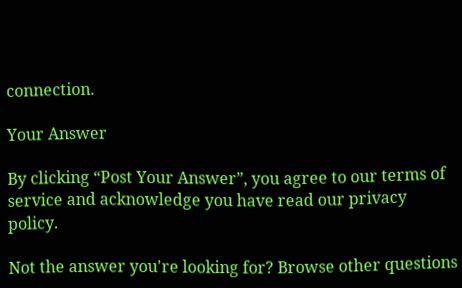connection.

Your Answer

By clicking “Post Your Answer”, you agree to our terms of service and acknowledge you have read our privacy policy.

Not the answer you're looking for? Browse other questions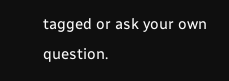tagged or ask your own question.